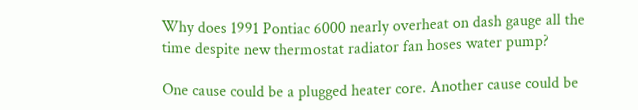Why does 1991 Pontiac 6000 nearly overheat on dash gauge all the time despite new thermostat radiator fan hoses water pump?

One cause could be a plugged heater core. Another cause could be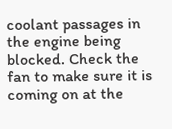coolant passages in the engine being blocked. Check the fan to make sure it is coming on at the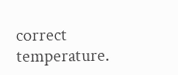correct temperature.